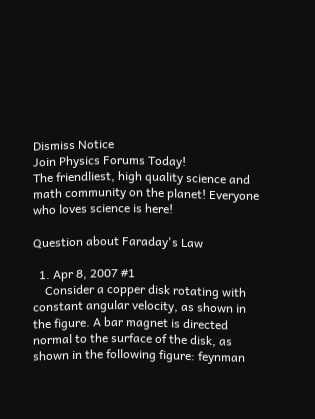Dismiss Notice
Join Physics Forums Today!
The friendliest, high quality science and math community on the planet! Everyone who loves science is here!

Question about Faraday's Law

  1. Apr 8, 2007 #1
    Consider a copper disk rotating with constant angular velocity, as shown in the figure. A bar magnet is directed normal to the surface of the disk, as shown in the following figure: feynman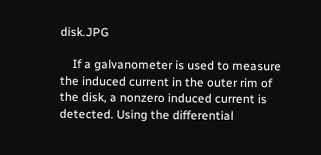disk.JPG

    If a galvanometer is used to measure the induced current in the outer rim of the disk, a nonzero induced current is detected. Using the differential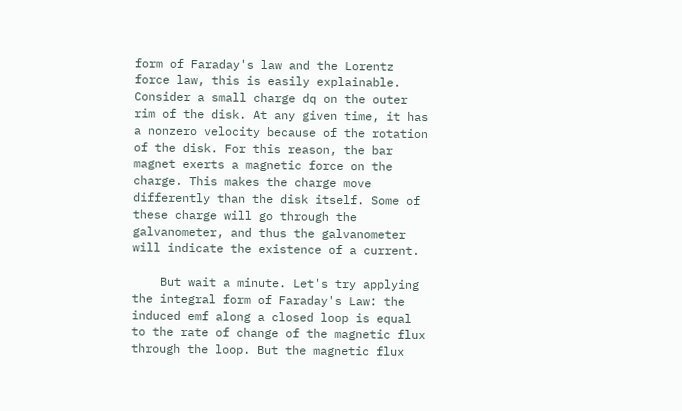form of Faraday's law and the Lorentz force law, this is easily explainable. Consider a small charge dq on the outer rim of the disk. At any given time, it has a nonzero velocity because of the rotation of the disk. For this reason, the bar magnet exerts a magnetic force on the charge. This makes the charge move differently than the disk itself. Some of these charge will go through the galvanometer, and thus the galvanometer will indicate the existence of a current.

    But wait a minute. Let's try applying the integral form of Faraday's Law: the induced emf along a closed loop is equal to the rate of change of the magnetic flux through the loop. But the magnetic flux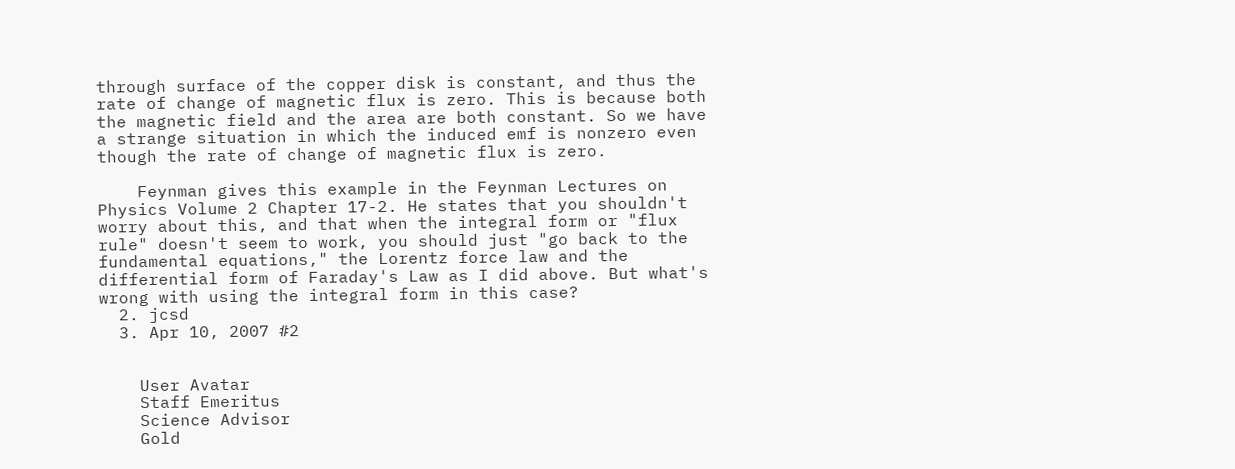through surface of the copper disk is constant, and thus the rate of change of magnetic flux is zero. This is because both the magnetic field and the area are both constant. So we have a strange situation in which the induced emf is nonzero even though the rate of change of magnetic flux is zero.

    Feynman gives this example in the Feynman Lectures on Physics Volume 2 Chapter 17-2. He states that you shouldn't worry about this, and that when the integral form or "flux rule" doesn't seem to work, you should just "go back to the fundamental equations," the Lorentz force law and the differential form of Faraday's Law as I did above. But what's wrong with using the integral form in this case?
  2. jcsd
  3. Apr 10, 2007 #2


    User Avatar
    Staff Emeritus
    Science Advisor
    Gold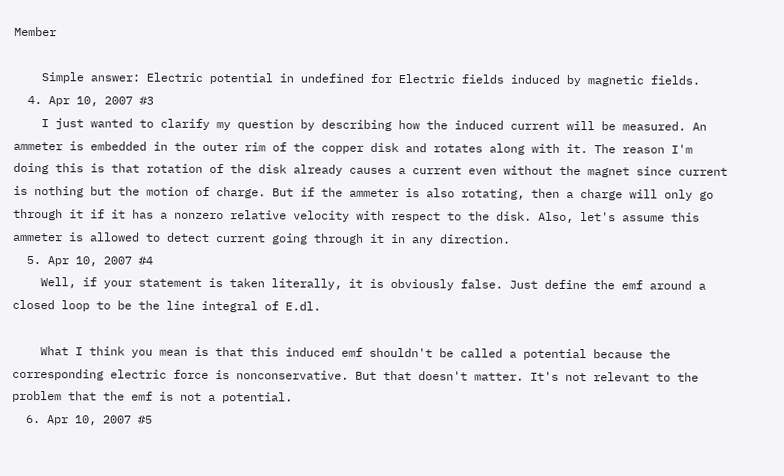Member

    Simple answer: Electric potential in undefined for Electric fields induced by magnetic fields.
  4. Apr 10, 2007 #3
    I just wanted to clarify my question by describing how the induced current will be measured. An ammeter is embedded in the outer rim of the copper disk and rotates along with it. The reason I'm doing this is that rotation of the disk already causes a current even without the magnet since current is nothing but the motion of charge. But if the ammeter is also rotating, then a charge will only go through it if it has a nonzero relative velocity with respect to the disk. Also, let's assume this ammeter is allowed to detect current going through it in any direction.
  5. Apr 10, 2007 #4
    Well, if your statement is taken literally, it is obviously false. Just define the emf around a closed loop to be the line integral of E.dl.

    What I think you mean is that this induced emf shouldn't be called a potential because the corresponding electric force is nonconservative. But that doesn't matter. It's not relevant to the problem that the emf is not a potential.
  6. Apr 10, 2007 #5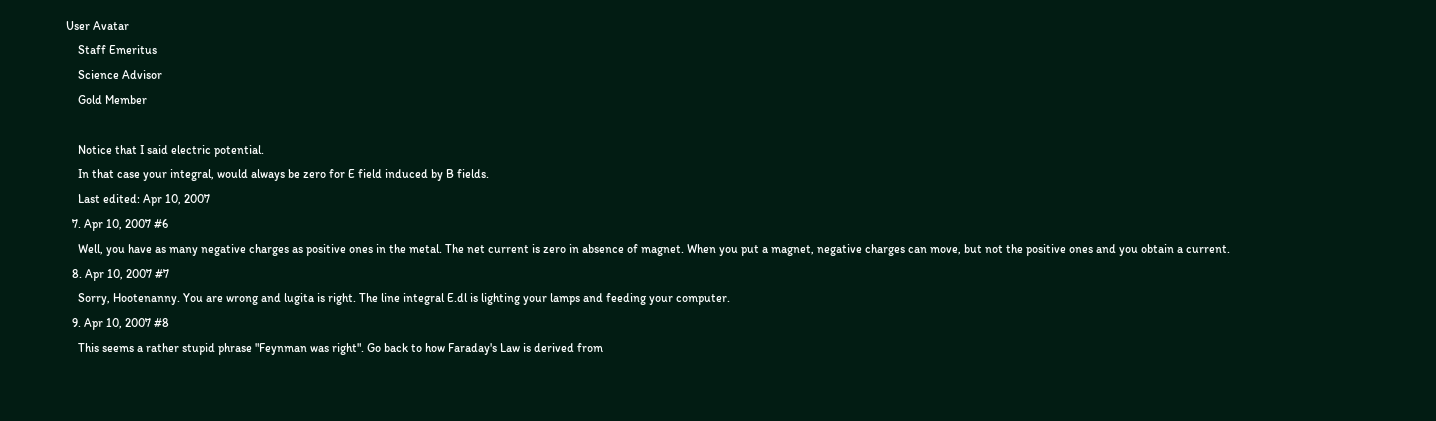User Avatar
    Staff Emeritus
    Science Advisor
    Gold Member

    Notice that I said electric potential.
    In that case your integral, would always be zero for E field induced by B fields.
    Last edited: Apr 10, 2007
  7. Apr 10, 2007 #6
    Well, you have as many negative charges as positive ones in the metal. The net current is zero in absence of magnet. When you put a magnet, negative charges can move, but not the positive ones and you obtain a current.
  8. Apr 10, 2007 #7
    Sorry, Hootenanny. You are wrong and lugita is right. The line integral E.dl is lighting your lamps and feeding your computer.
  9. Apr 10, 2007 #8
    This seems a rather stupid phrase "Feynman was right". Go back to how Faraday's Law is derived from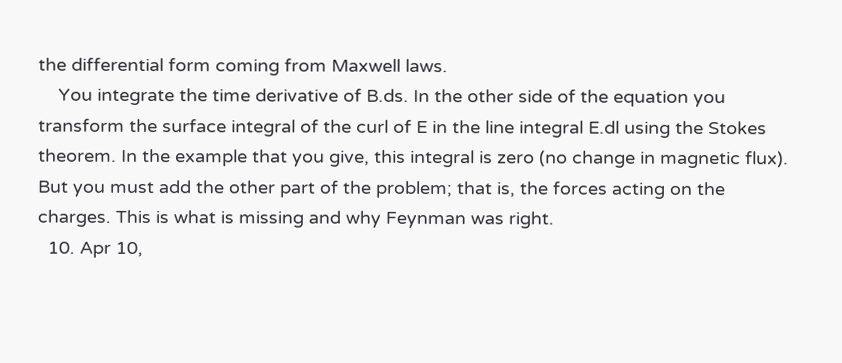the differential form coming from Maxwell laws.
    You integrate the time derivative of B.ds. In the other side of the equation you transform the surface integral of the curl of E in the line integral E.dl using the Stokes theorem. In the example that you give, this integral is zero (no change in magnetic flux). But you must add the other part of the problem; that is, the forces acting on the charges. This is what is missing and why Feynman was right.
  10. Apr 10,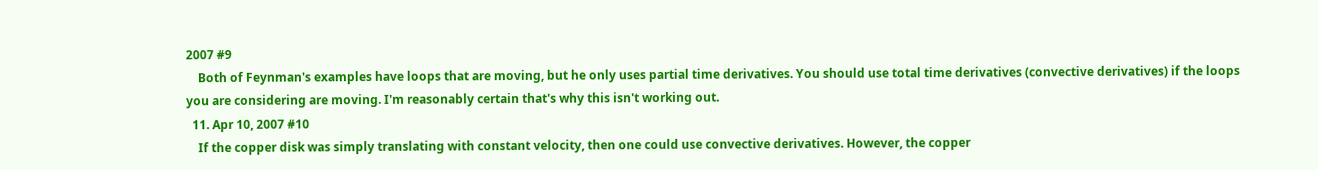2007 #9
    Both of Feynman's examples have loops that are moving, but he only uses partial time derivatives. You should use total time derivatives (convective derivatives) if the loops you are considering are moving. I'm reasonably certain that's why this isn't working out.
  11. Apr 10, 2007 #10
    If the copper disk was simply translating with constant velocity, then one could use convective derivatives. However, the copper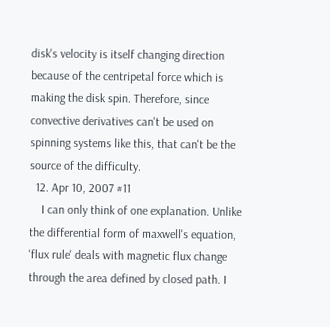disk's velocity is itself changing direction because of the centripetal force which is making the disk spin. Therefore, since convective derivatives can't be used on spinning systems like this, that can't be the source of the difficulty.
  12. Apr 10, 2007 #11
    I can only think of one explanation. Unlike the differential form of maxwell's equation, 'flux rule' deals with magnetic flux change through the area defined by closed path. I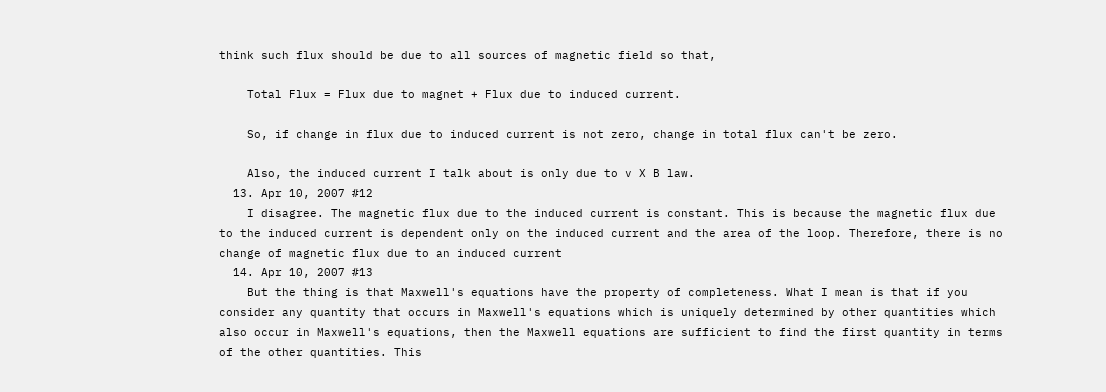think such flux should be due to all sources of magnetic field so that,

    Total Flux = Flux due to magnet + Flux due to induced current.

    So, if change in flux due to induced current is not zero, change in total flux can't be zero.

    Also, the induced current I talk about is only due to v X B law.
  13. Apr 10, 2007 #12
    I disagree. The magnetic flux due to the induced current is constant. This is because the magnetic flux due to the induced current is dependent only on the induced current and the area of the loop. Therefore, there is no change of magnetic flux due to an induced current
  14. Apr 10, 2007 #13
    But the thing is that Maxwell's equations have the property of completeness. What I mean is that if you consider any quantity that occurs in Maxwell's equations which is uniquely determined by other quantities which also occur in Maxwell's equations, then the Maxwell equations are sufficient to find the first quantity in terms of the other quantities. This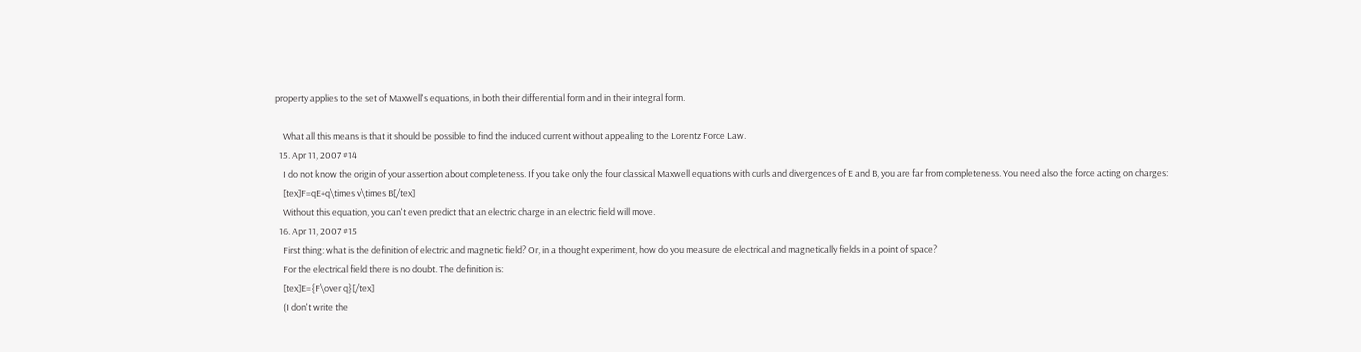property applies to the set of Maxwell's equations, in both their differential form and in their integral form.

    What all this means is that it should be possible to find the induced current without appealing to the Lorentz Force Law.
  15. Apr 11, 2007 #14
    I do not know the origin of your assertion about completeness. If you take only the four classical Maxwell equations with curls and divergences of E and B, you are far from completeness. You need also the force acting on charges:
    [tex]F=qE+q\times v\times B[/tex]
    Without this equation, you can't even predict that an electric charge in an electric field will move.
  16. Apr 11, 2007 #15
    First thing: what is the definition of electric and magnetic field? Or, in a thought experiment, how do you measure de electrical and magnetically fields in a point of space?
    For the electrical field there is no doubt. The definition is:
    [tex]E={F\over q}[/tex]
    (I don't write the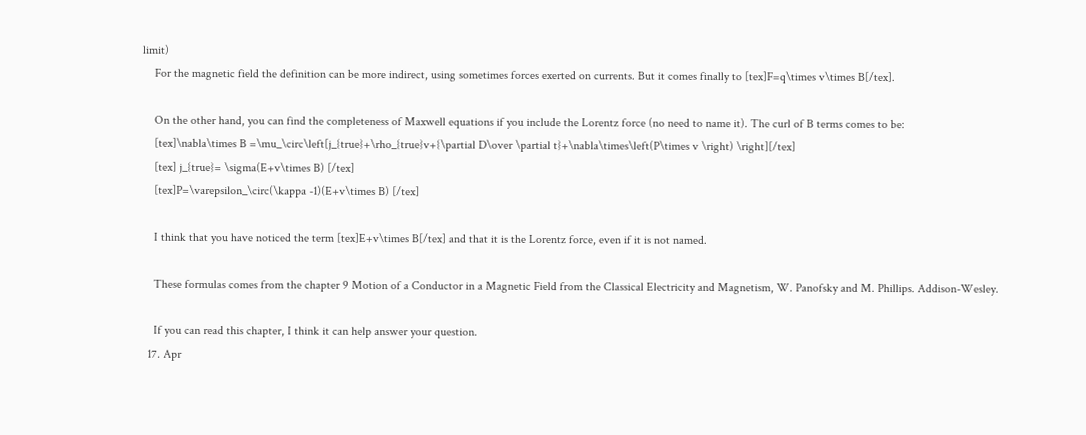limit)
    For the magnetic field the definition can be more indirect, using sometimes forces exerted on currents. But it comes finally to [tex]F=q\times v\times B[/tex].

    On the other hand, you can find the completeness of Maxwell equations if you include the Lorentz force (no need to name it). The curl of B terms comes to be:
    [tex]\nabla\times B =\mu_\circ\left[j_{true}+\rho_{true}v+{\partial D\over \partial t}+\nabla\times\left(P\times v \right) \right][/tex]
    [tex] j_{true}= \sigma(E+v\times B) [/tex]
    [tex]P=\varepsilon_\circ(\kappa -1)(E+v\times B) [/tex]

    I think that you have noticed the term [tex]E+v\times B[/tex] and that it is the Lorentz force, even if it is not named.

    These formulas comes from the chapter 9 Motion of a Conductor in a Magnetic Field from the Classical Electricity and Magnetism, W. Panofsky and M. Phillips. Addison-Wesley.

    If you can read this chapter, I think it can help answer your question.
  17. Apr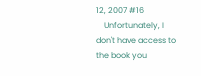12, 2007 #16
    Unfortunately, I don't have access to the book you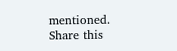mentioned.
Share this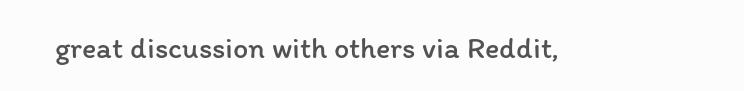great discussion with others via Reddit,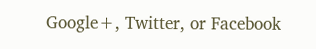Google+, Twitter, or Facebook